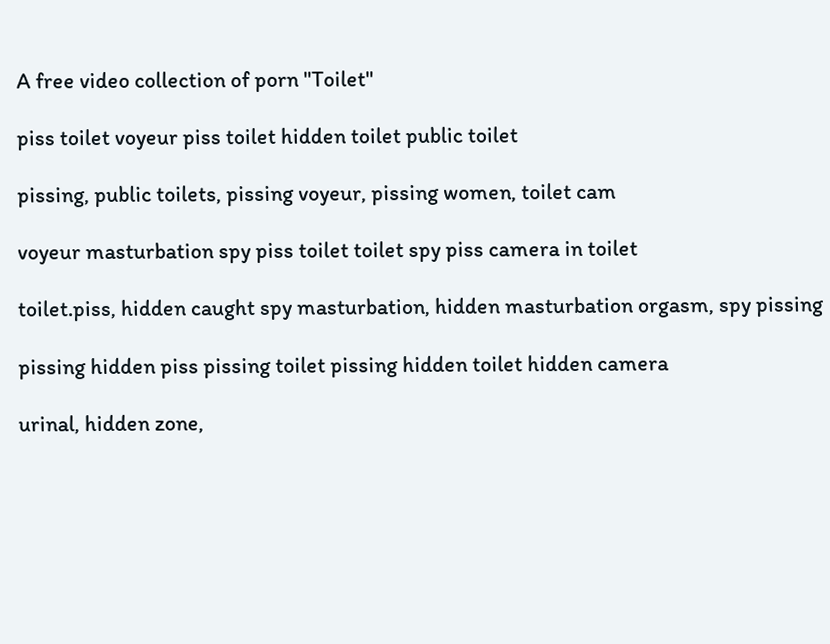A free video collection of porn "Toilet"

piss toilet voyeur piss toilet hidden toilet public toilet

pissing, public toilets, pissing voyeur, pissing women, toilet cam

voyeur masturbation spy piss toilet toilet spy piss camera in toilet

toilet.piss, hidden caught spy masturbation, hidden masturbation orgasm, spy pissing

pissing hidden piss pissing toilet pissing hidden toilet hidden camera

urinal, hidden zone,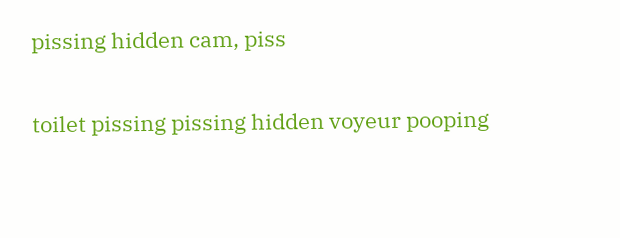pissing hidden cam, piss

toilet pissing pissing hidden voyeur pooping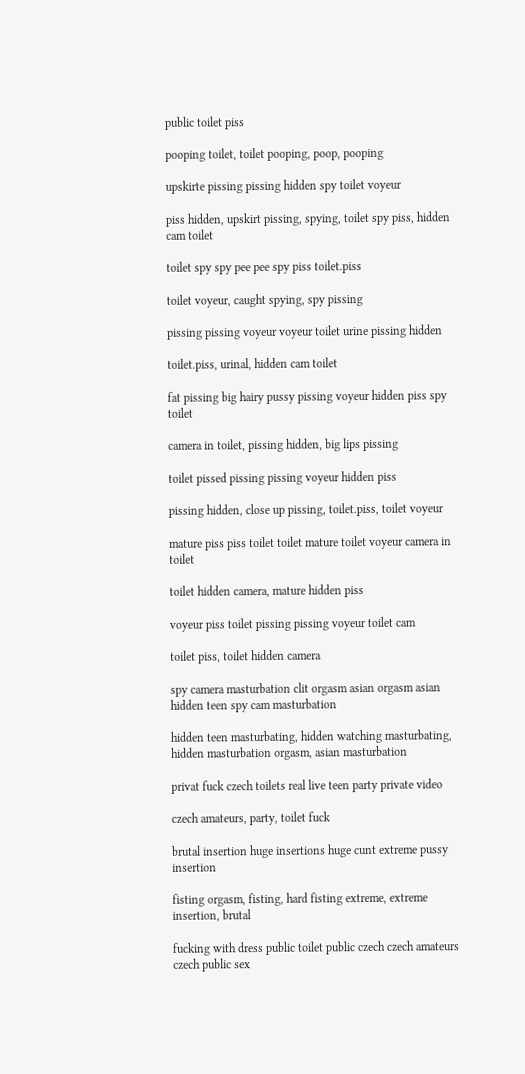public toilet piss

pooping toilet, toilet pooping, poop, pooping

upskirte pissing pissing hidden spy toilet voyeur

piss hidden, upskirt pissing, spying, toilet spy piss, hidden cam toilet

toilet spy spy pee pee spy piss toilet.piss

toilet voyeur, caught spying, spy pissing

pissing pissing voyeur voyeur toilet urine pissing hidden

toilet.piss, urinal, hidden cam toilet

fat pissing big hairy pussy pissing voyeur hidden piss spy toilet

camera in toilet, pissing hidden, big lips pissing

toilet pissed pissing pissing voyeur hidden piss

pissing hidden, close up pissing, toilet.piss, toilet voyeur

mature piss piss toilet toilet mature toilet voyeur camera in toilet

toilet hidden camera, mature hidden piss

voyeur piss toilet pissing pissing voyeur toilet cam

toilet piss, toilet hidden camera

spy camera masturbation clit orgasm asian orgasm asian hidden teen spy cam masturbation

hidden teen masturbating, hidden watching masturbating, hidden masturbation orgasm, asian masturbation

privat fuck czech toilets real live teen party private video

czech amateurs, party, toilet fuck

brutal insertion huge insertions huge cunt extreme pussy insertion

fisting orgasm, fisting, hard fisting extreme, extreme insertion, brutal

fucking with dress public toilet public czech czech amateurs czech public sex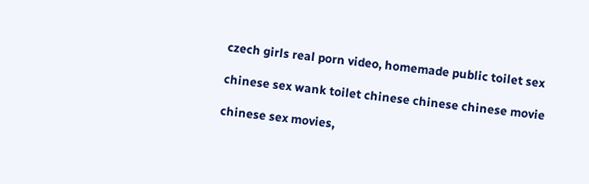czech girls real porn video, homemade public toilet sex

chinese sex wank toilet chinese chinese chinese movie

chinese sex movies,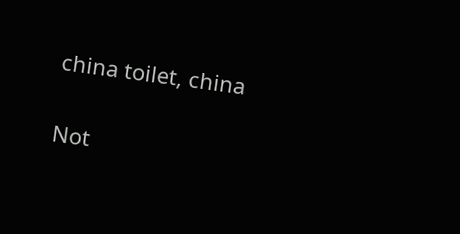china toilet, china


Not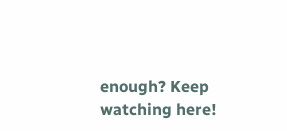enough? Keep watching here!